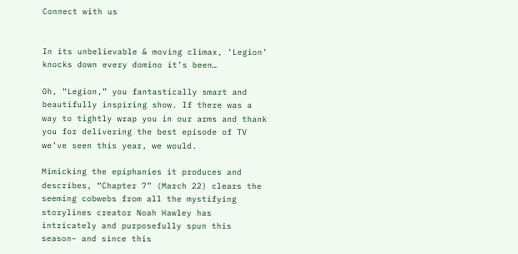Connect with us


In its unbelievable & moving climax, ‘Legion’ knocks down every domino it’s been…

Oh, “Legion,” you fantastically smart and beautifully inspiring show. If there was a way to tightly wrap you in our arms and thank you for delivering the best episode of TV we’ve seen this year, we would.

Mimicking the epiphanies it produces and describes, “Chapter 7” (March 22) clears the seeming cobwebs from all the mystifying storylines creator Noah Hawley has intricately and purposefully spun this season– and since this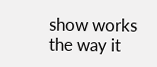show works the way it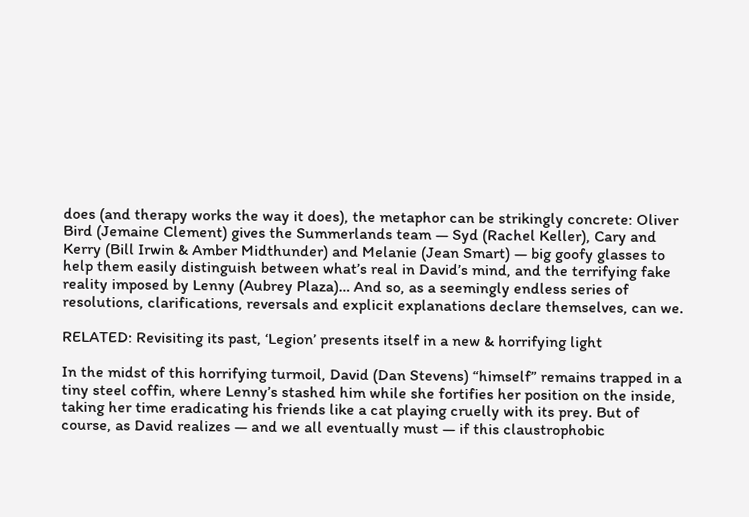does (and therapy works the way it does), the metaphor can be strikingly concrete: Oliver Bird (Jemaine Clement) gives the Summerlands team — Syd (Rachel Keller), Cary and Kerry (Bill Irwin & Amber Midthunder) and Melanie (Jean Smart) — big goofy glasses to help them easily distinguish between what’s real in David’s mind, and the terrifying fake reality imposed by Lenny (Aubrey Plaza)… And so, as a seemingly endless series of resolutions, clarifications, reversals and explicit explanations declare themselves, can we.

RELATED: Revisiting its past, ‘Legion’ presents itself in a new & horrifying light

In the midst of this horrifying turmoil, David (Dan Stevens) “himself” remains trapped in a tiny steel coffin, where Lenny’s stashed him while she fortifies her position on the inside, taking her time eradicating his friends like a cat playing cruelly with its prey. But of course, as David realizes — and we all eventually must — if this claustrophobic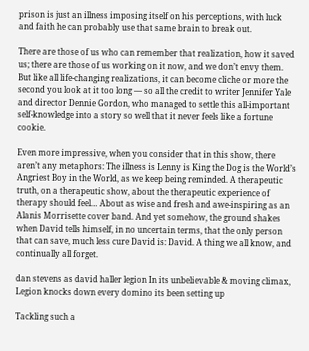prison is just an illness imposing itself on his perceptions, with luck and faith he can probably use that same brain to break out.

There are those of us who can remember that realization, how it saved us; there are those of us working on it now, and we don’t envy them. But like all life-changing realizations, it can become cliche or more the second you look at it too long — so all the credit to writer Jennifer Yale and director Dennie Gordon, who managed to settle this all-important self-knowledge into a story so well that it never feels like a fortune cookie.

Even more impressive, when you consider that in this show, there aren’t any metaphors: The illness is Lenny is King the Dog is the World’s Angriest Boy in the World, as we keep being reminded. A therapeutic truth, on a therapeutic show, about the therapeutic experience of therapy should feel… About as wise and fresh and awe-inspiring as an Alanis Morrisette cover band. And yet somehow, the ground shakes when David tells himself, in no uncertain terms, that the only person that can save, much less cure David is: David. A thing we all know, and continually all forget.

dan stevens as david haller legion In its unbelievable & moving climax, Legion knocks down every domino its been setting up

Tackling such a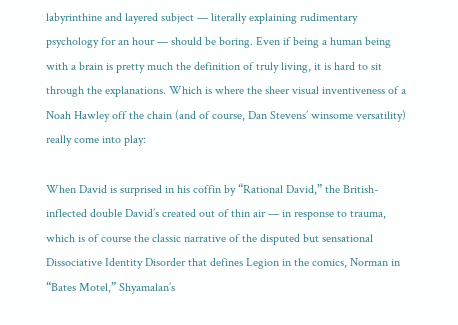labyrinthine and layered subject — literally explaining rudimentary psychology for an hour — should be boring. Even if being a human being with a brain is pretty much the definition of truly living, it is hard to sit through the explanations. Which is where the sheer visual inventiveness of a Noah Hawley off the chain (and of course, Dan Stevens’ winsome versatility) really come into play:

When David is surprised in his coffin by “Rational David,” the British-inflected double David’s created out of thin air — in response to trauma, which is of course the classic narrative of the disputed but sensational Dissociative Identity Disorder that defines Legion in the comics, Norman in “Bates Motel,” Shyamalan’s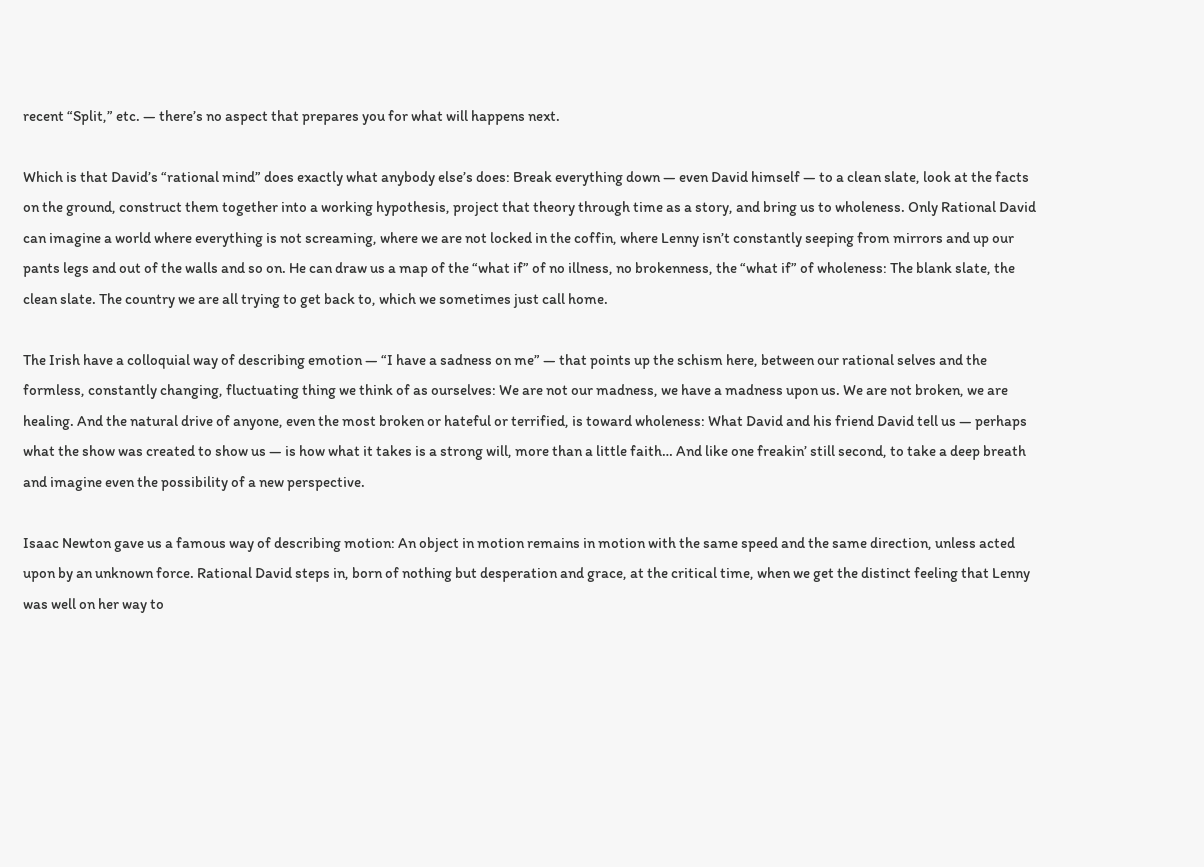recent “Split,” etc. — there’s no aspect that prepares you for what will happens next.

Which is that David’s “rational mind” does exactly what anybody else’s does: Break everything down — even David himself — to a clean slate, look at the facts on the ground, construct them together into a working hypothesis, project that theory through time as a story, and bring us to wholeness. Only Rational David can imagine a world where everything is not screaming, where we are not locked in the coffin, where Lenny isn’t constantly seeping from mirrors and up our pants legs and out of the walls and so on. He can draw us a map of the “what if” of no illness, no brokenness, the “what if” of wholeness: The blank slate, the clean slate. The country we are all trying to get back to, which we sometimes just call home.

The Irish have a colloquial way of describing emotion — “I have a sadness on me” — that points up the schism here, between our rational selves and the formless, constantly changing, fluctuating thing we think of as ourselves: We are not our madness, we have a madness upon us. We are not broken, we are healing. And the natural drive of anyone, even the most broken or hateful or terrified, is toward wholeness: What David and his friend David tell us — perhaps what the show was created to show us — is how what it takes is a strong will, more than a little faith… And like one freakin’ still second, to take a deep breath and imagine even the possibility of a new perspective.

Isaac Newton gave us a famous way of describing motion: An object in motion remains in motion with the same speed and the same direction, unless acted upon by an unknown force. Rational David steps in, born of nothing but desperation and grace, at the critical time, when we get the distinct feeling that Lenny was well on her way to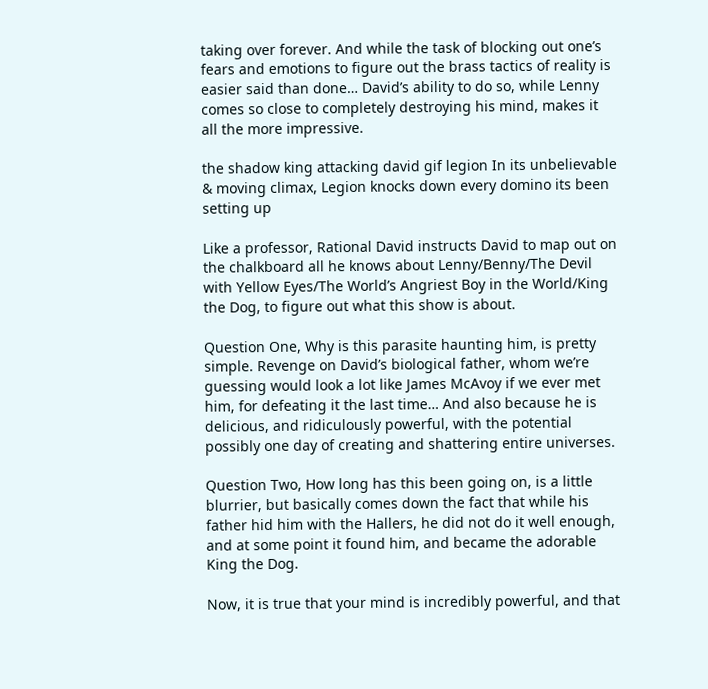taking over forever. And while the task of blocking out one’s fears and emotions to figure out the brass tactics of reality is easier said than done… David’s ability to do so, while Lenny comes so close to completely destroying his mind, makes it all the more impressive.

the shadow king attacking david gif legion In its unbelievable & moving climax, Legion knocks down every domino its been setting up

Like a professor, Rational David instructs David to map out on the chalkboard all he knows about Lenny/Benny/The Devil with Yellow Eyes/The World’s Angriest Boy in the World/King the Dog, to figure out what this show is about.

Question One, Why is this parasite haunting him, is pretty simple. Revenge on David’s biological father, whom we’re guessing would look a lot like James McAvoy if we ever met him, for defeating it the last time… And also because he is delicious, and ridiculously powerful, with the potential possibly one day of creating and shattering entire universes.

Question Two, How long has this been going on, is a little blurrier, but basically comes down the fact that while his father hid him with the Hallers, he did not do it well enough, and at some point it found him, and became the adorable King the Dog.

Now, it is true that your mind is incredibly powerful, and that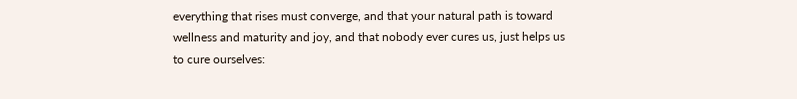everything that rises must converge, and that your natural path is toward wellness and maturity and joy, and that nobody ever cures us, just helps us to cure ourselves: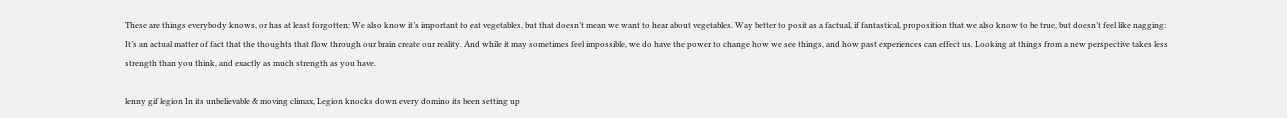These are things everybody knows, or has at least forgotten: We also know it’s important to eat vegetables, but that doesn’t mean we want to hear about vegetables. Way better to posit as a factual, if fantastical, proposition that we also know to be true, but doesn’t feel like nagging: It’s an actual matter of fact that the thoughts that flow through our brain create our reality. And while it may sometimes feel impossible, we do have the power to change how we see things, and how past experiences can effect us. Looking at things from a new perspective takes less strength than you think, and exactly as much strength as you have.

lenny gif legion In its unbelievable & moving climax, Legion knocks down every domino its been setting up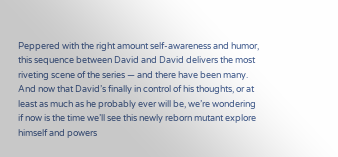Peppered with the right amount self-awareness and humor, this sequence between David and David delivers the most riveting scene of the series — and there have been many. And now that David’s finally in control of his thoughts, or at least as much as he probably ever will be, we’re wondering if now is the time we’ll see this newly reborn mutant explore himself and powers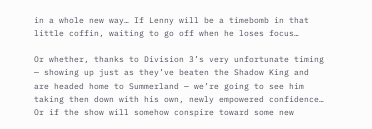in a whole new way… If Lenny will be a timebomb in that little coffin, waiting to go off when he loses focus…

Or whether, thanks to Division 3’s very unfortunate timing — showing up just as they’ve beaten the Shadow King and are headed home to Summerland — we’re going to see him taking then down with his own, newly empowered confidence… Or if the show will somehow conspire toward some new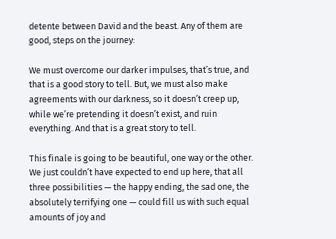detente between David and the beast. Any of them are good, steps on the journey:

We must overcome our darker impulses, that’s true, and that is a good story to tell. But, we must also make agreements with our darkness, so it doesn’t creep up, while we’re pretending it doesn’t exist, and ruin everything. And that is a great story to tell.

This finale is going to be beautiful, one way or the other. We just couldn’t have expected to end up here, that all three possibilities — the happy ending, the sad one, the absolutely terrifying one — could fill us with such equal amounts of joy and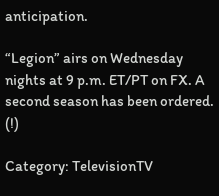anticipation.

“Legion” airs on Wednesday nights at 9 p.m. ET/PT on FX. A second season has been ordered. (!)

Category: TelevisionTV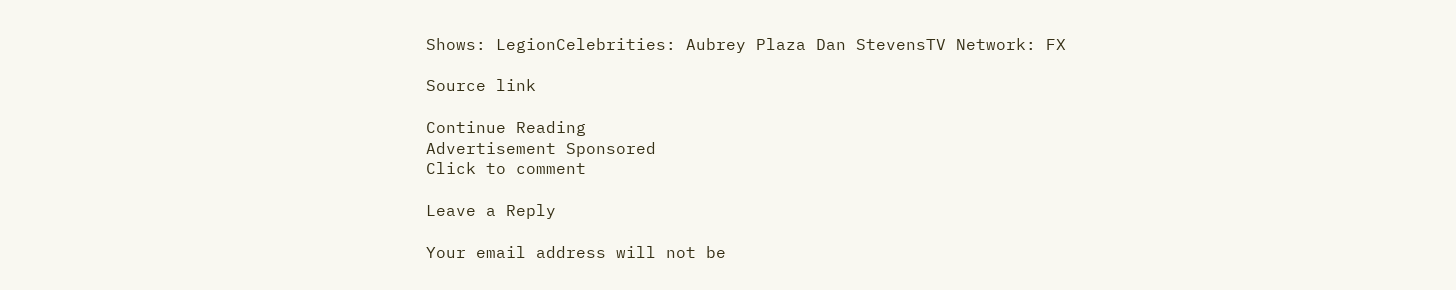Shows: LegionCelebrities: Aubrey Plaza Dan StevensTV Network: FX

Source link

Continue Reading
Advertisement Sponsored
Click to comment

Leave a Reply

Your email address will not be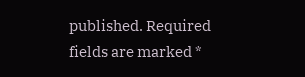published. Required fields are marked *